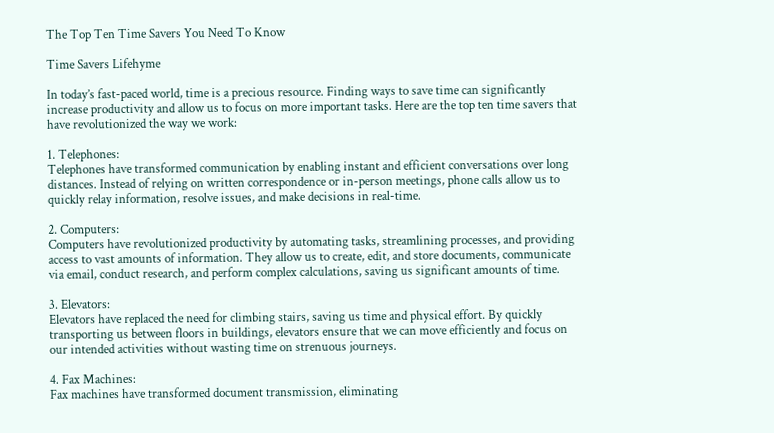The Top Ten Time Savers You Need To Know

Time Savers Lifehyme

In today’s fast-paced world, time is a precious resource. Finding ways to save time can significantly increase productivity and allow us to focus on more important tasks. Here are the top ten time savers that have revolutionized the way we work:

1. Telephones:
Telephones have transformed communication by enabling instant and efficient conversations over long distances. Instead of relying on written correspondence or in-person meetings, phone calls allow us to quickly relay information, resolve issues, and make decisions in real-time.

2. Computers:
Computers have revolutionized productivity by automating tasks, streamlining processes, and providing access to vast amounts of information. They allow us to create, edit, and store documents, communicate via email, conduct research, and perform complex calculations, saving us significant amounts of time.

3. Elevators:
Elevators have replaced the need for climbing stairs, saving us time and physical effort. By quickly transporting us between floors in buildings, elevators ensure that we can move efficiently and focus on our intended activities without wasting time on strenuous journeys.

4. Fax Machines:
Fax machines have transformed document transmission, eliminating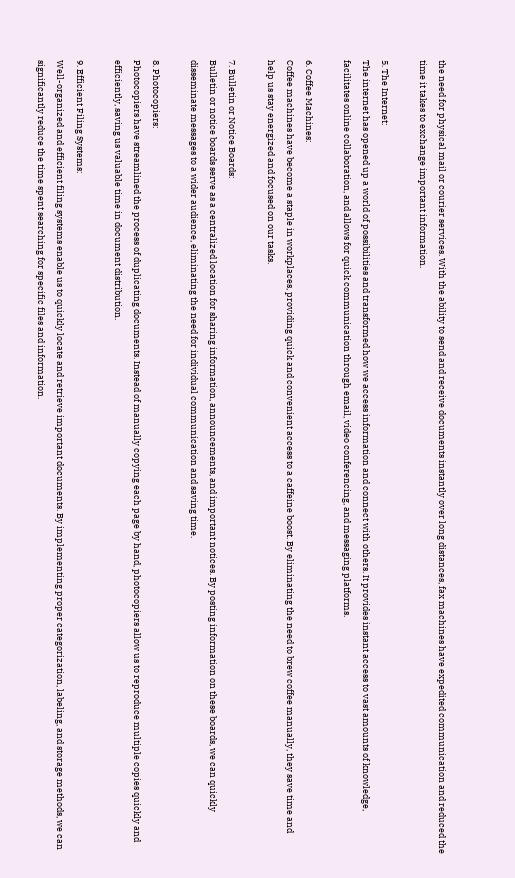the need for physical mail or courier services. With the ability to send and receive documents instantly over long distances, fax machines have expedited communication and reduced the time it takes to exchange important information.

5. The Internet:
The internet has opened up a world of possibilities and transformed how we access information and connect with others. It provides instant access to vast amounts of knowledge, facilitates online collaboration, and allows for quick communication through email, video conferencing, and messaging platforms.

6. Coffee Machines:
Coffee machines have become a staple in workplaces, providing quick and convenient access to a caffeine boost. By eliminating the need to brew coffee manually, they save time and help us stay energized and focused on our tasks.

7. Bulletin or Notice Boards:
Bulletin or notice boards serve as a centralized location for sharing information, announcements, and important notices. By posting information on these boards, we can quickly disseminate messages to a wider audience, eliminating the need for individual communication and saving time.

8. Photocopiers:
Photocopiers have streamlined the process of duplicating documents. Instead of manually copying each page by hand, photocopiers allow us to reproduce multiple copies quickly and efficiently, saving us valuable time in document distribution.

9. Efficient Filing Systems:
Well-organized and efficient filing systems enable us to quickly locate and retrieve important documents. By implementing proper categorization, labeling, and storage methods, we can significantly reduce the time spent searching for specific files and information.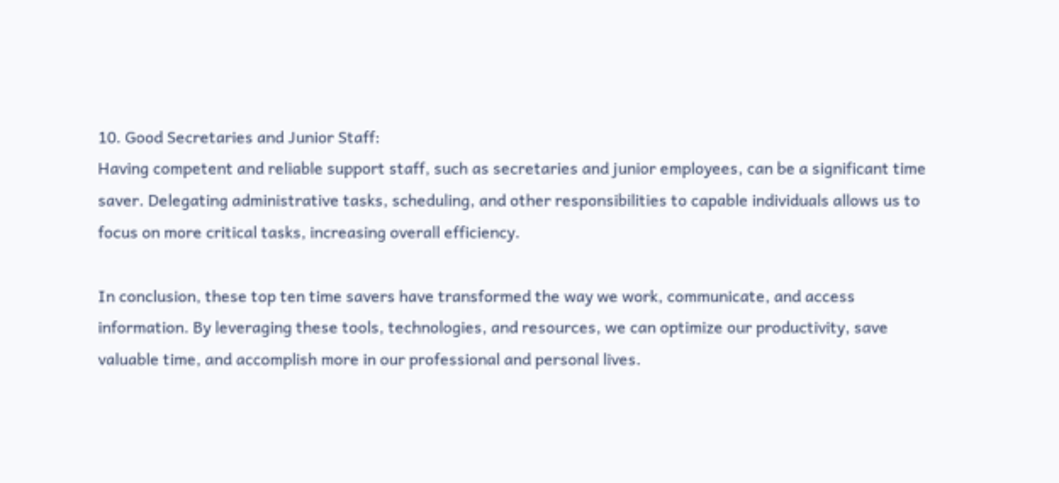10. Good Secretaries and Junior Staff:
Having competent and reliable support staff, such as secretaries and junior employees, can be a significant time saver. Delegating administrative tasks, scheduling, and other responsibilities to capable individuals allows us to focus on more critical tasks, increasing overall efficiency.

In conclusion, these top ten time savers have transformed the way we work, communicate, and access information. By leveraging these tools, technologies, and resources, we can optimize our productivity, save valuable time, and accomplish more in our professional and personal lives.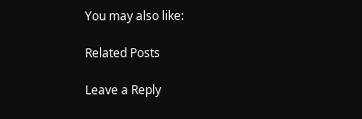You may also like:

Related Posts

Leave a Reply